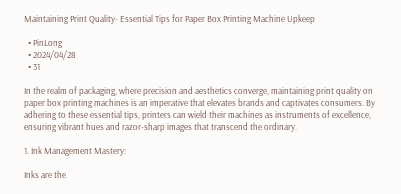Maintaining Print Quality- Essential Tips for Paper Box Printing Machine Upkeep

  • PinLong
  • 2024/04/28
  • 31

In the realm of packaging, where precision and aesthetics converge, maintaining print quality on paper box printing machines is an imperative that elevates brands and captivates consumers. By adhering to these essential tips, printers can wield their machines as instruments of excellence, ensuring vibrant hues and razor-sharp images that transcend the ordinary.

1. Ink Management Mastery:

Inks are the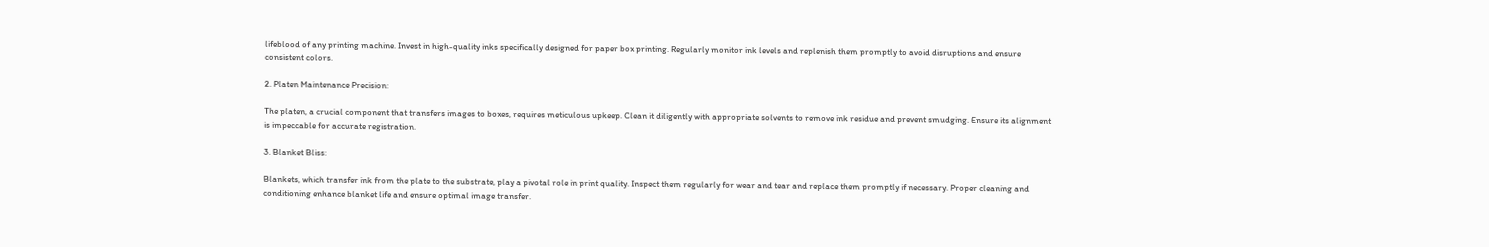lifeblood of any printing machine. Invest in high-quality inks specifically designed for paper box printing. Regularly monitor ink levels and replenish them promptly to avoid disruptions and ensure consistent colors.

2. Platen Maintenance Precision:

The platen, a crucial component that transfers images to boxes, requires meticulous upkeep. Clean it diligently with appropriate solvents to remove ink residue and prevent smudging. Ensure its alignment is impeccable for accurate registration.

3. Blanket Bliss:

Blankets, which transfer ink from the plate to the substrate, play a pivotal role in print quality. Inspect them regularly for wear and tear and replace them promptly if necessary. Proper cleaning and conditioning enhance blanket life and ensure optimal image transfer.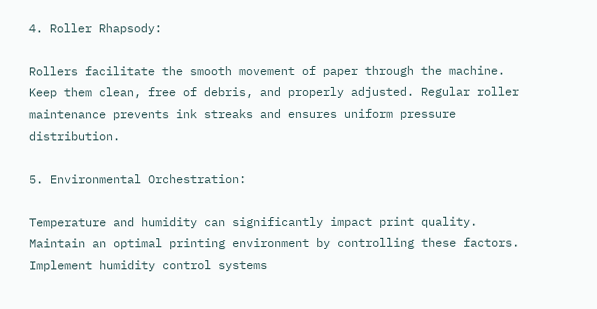4. Roller Rhapsody:

Rollers facilitate the smooth movement of paper through the machine. Keep them clean, free of debris, and properly adjusted. Regular roller maintenance prevents ink streaks and ensures uniform pressure distribution.

5. Environmental Orchestration:

Temperature and humidity can significantly impact print quality. Maintain an optimal printing environment by controlling these factors. Implement humidity control systems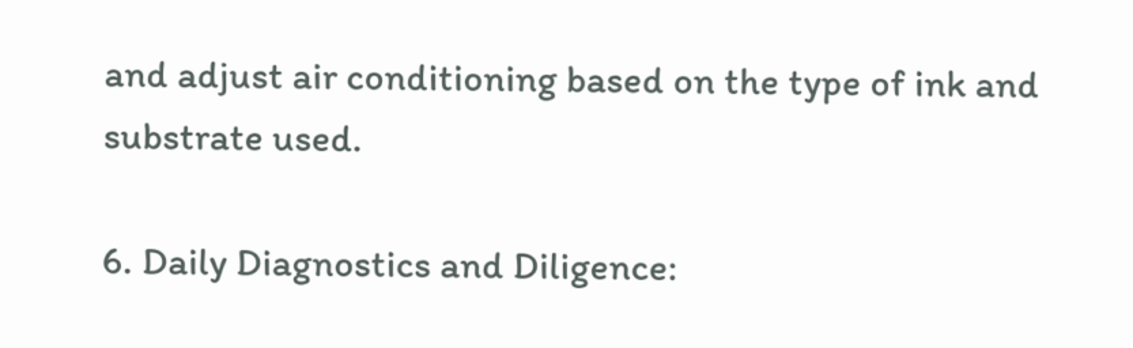and adjust air conditioning based on the type of ink and substrate used.

6. Daily Diagnostics and Diligence: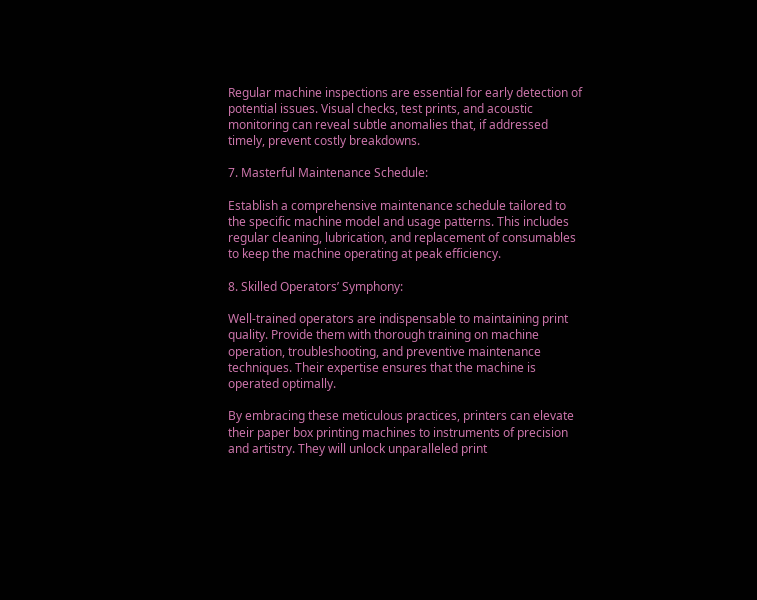Regular machine inspections are essential for early detection of potential issues. Visual checks, test prints, and acoustic monitoring can reveal subtle anomalies that, if addressed timely, prevent costly breakdowns.

7. Masterful Maintenance Schedule:

Establish a comprehensive maintenance schedule tailored to the specific machine model and usage patterns. This includes regular cleaning, lubrication, and replacement of consumables to keep the machine operating at peak efficiency.

8. Skilled Operators’ Symphony:

Well-trained operators are indispensable to maintaining print quality. Provide them with thorough training on machine operation, troubleshooting, and preventive maintenance techniques. Their expertise ensures that the machine is operated optimally.

By embracing these meticulous practices, printers can elevate their paper box printing machines to instruments of precision and artistry. They will unlock unparalleled print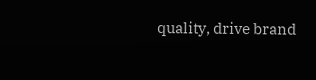quality, drive brand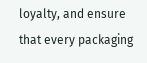loyalty, and ensure that every packaging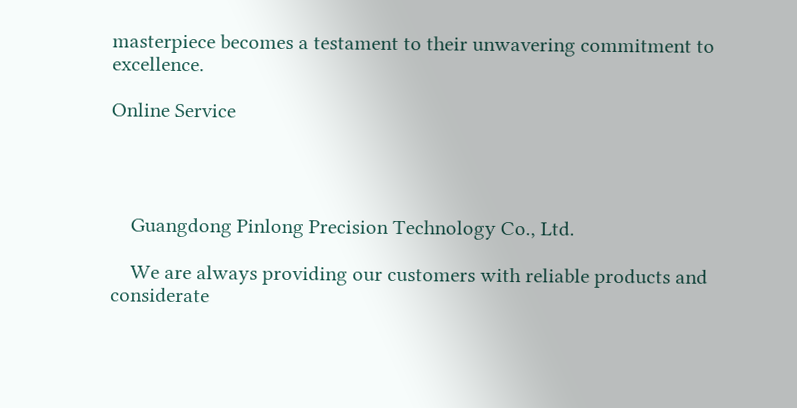masterpiece becomes a testament to their unwavering commitment to excellence.

Online Service




    Guangdong Pinlong Precision Technology Co., Ltd.

    We are always providing our customers with reliable products and considerate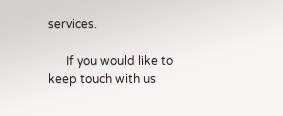services.

      If you would like to keep touch with us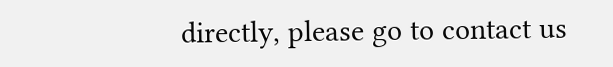directly, please go to contact us